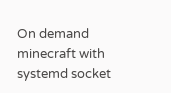On demand minecraft with systemd socket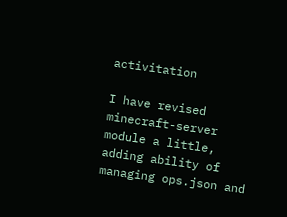activitation

I have revised minecraft-server module a little, adding ability of managing ops.json and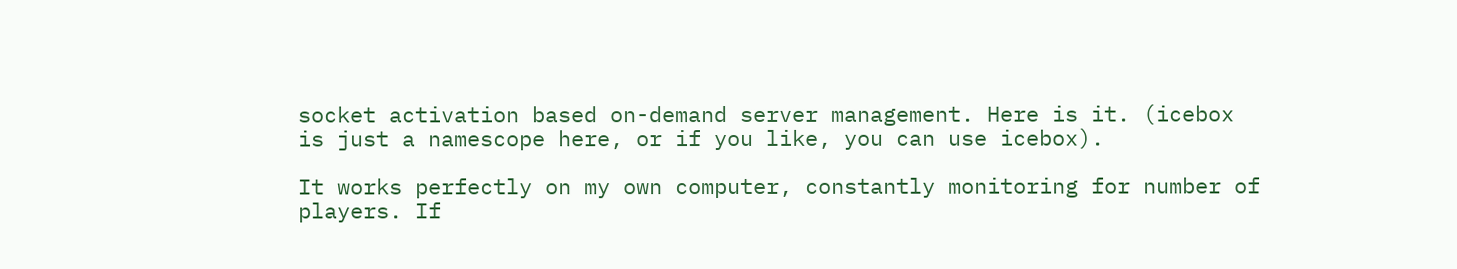socket activation based on-demand server management. Here is it. (icebox is just a namescope here, or if you like, you can use icebox).

It works perfectly on my own computer, constantly monitoring for number of players. If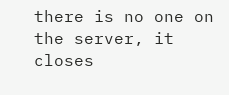there is no one on the server, it closes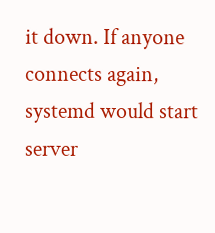it down. If anyone connects again, systemd would start server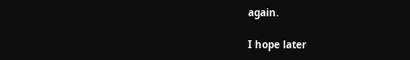again.

I hope later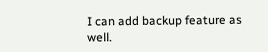I can add backup feature as well.